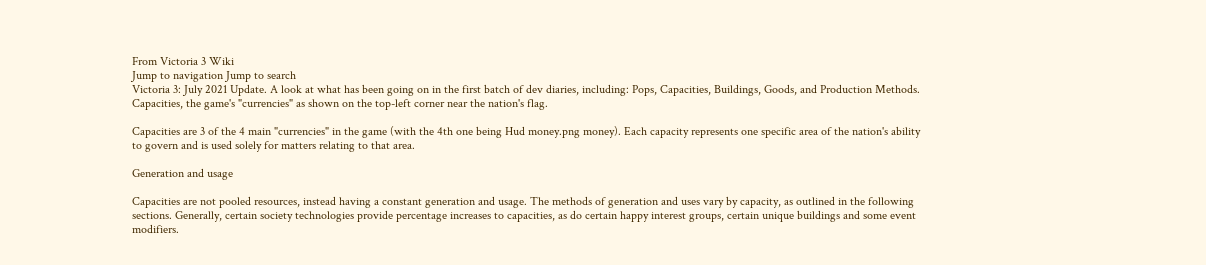From Victoria 3 Wiki
Jump to navigation Jump to search
Victoria 3: July 2021 Update. A look at what has been going on in the first batch of dev diaries, including: Pops, Capacities, Buildings, Goods, and Production Methods.
Capacities, the game's "currencies" as shown on the top-left corner near the nation's flag.

Capacities are 3 of the 4 main "currencies" in the game (with the 4th one being Hud money.png money). Each capacity represents one specific area of the nation's ability to govern and is used solely for matters relating to that area.

Generation and usage

Capacities are not pooled resources, instead having a constant generation and usage. The methods of generation and uses vary by capacity, as outlined in the following sections. Generally, certain society technologies provide percentage increases to capacities, as do certain happy interest groups, certain unique buildings and some event modifiers.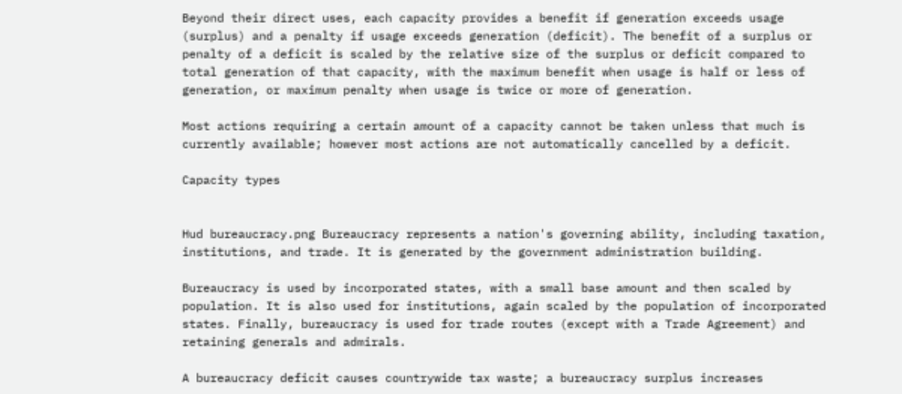Beyond their direct uses, each capacity provides a benefit if generation exceeds usage (surplus) and a penalty if usage exceeds generation (deficit). The benefit of a surplus or penalty of a deficit is scaled by the relative size of the surplus or deficit compared to total generation of that capacity, with the maximum benefit when usage is half or less of generation, or maximum penalty when usage is twice or more of generation.

Most actions requiring a certain amount of a capacity cannot be taken unless that much is currently available; however most actions are not automatically cancelled by a deficit.

Capacity types


Hud bureaucracy.png Bureaucracy represents a nation's governing ability, including taxation, institutions, and trade. It is generated by the government administration building.

Bureaucracy is used by incorporated states, with a small base amount and then scaled by population. It is also used for institutions, again scaled by the population of incorporated states. Finally, bureaucracy is used for trade routes (except with a Trade Agreement) and retaining generals and admirals.

A bureaucracy deficit causes countrywide tax waste; a bureaucracy surplus increases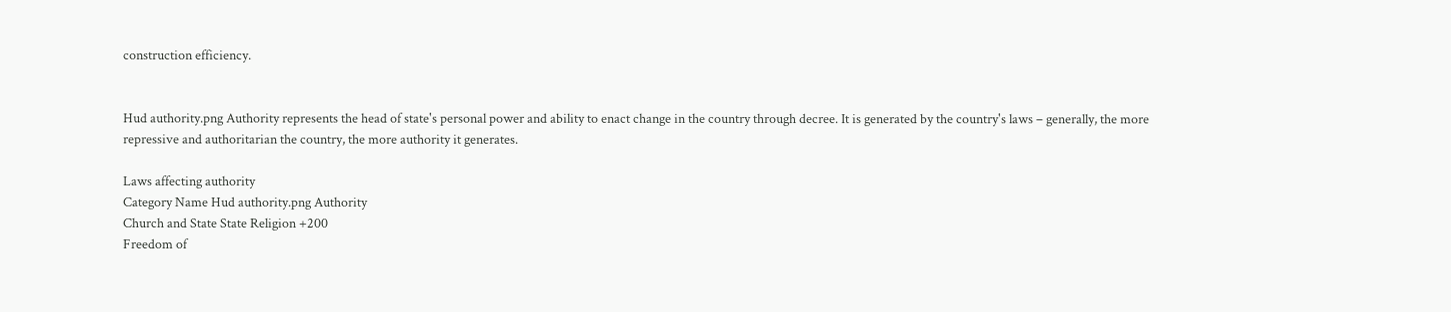construction efficiency.


Hud authority.png Authority represents the head of state's personal power and ability to enact change in the country through decree. It is generated by the country's laws – generally, the more repressive and authoritarian the country, the more authority it generates.

Laws affecting authority
Category Name Hud authority.png Authority
Church and State State Religion +200
Freedom of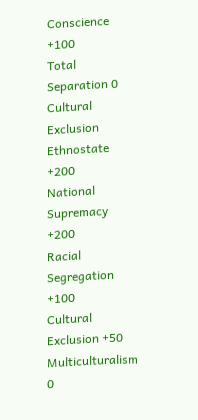Conscience +100
Total Separation 0
Cultural Exclusion Ethnostate +200
National Supremacy +200
Racial Segregation +100
Cultural Exclusion +50
Multiculturalism 0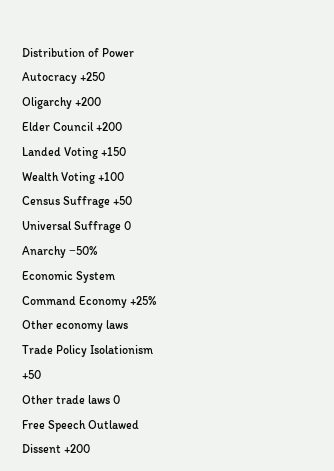Distribution of Power Autocracy +250
Oligarchy +200
Elder Council +200
Landed Voting +150
Wealth Voting +100
Census Suffrage +50
Universal Suffrage 0
Anarchy −50%
Economic System Command Economy +25%
Other economy laws
Trade Policy Isolationism +50
Other trade laws 0
Free Speech Outlawed Dissent +200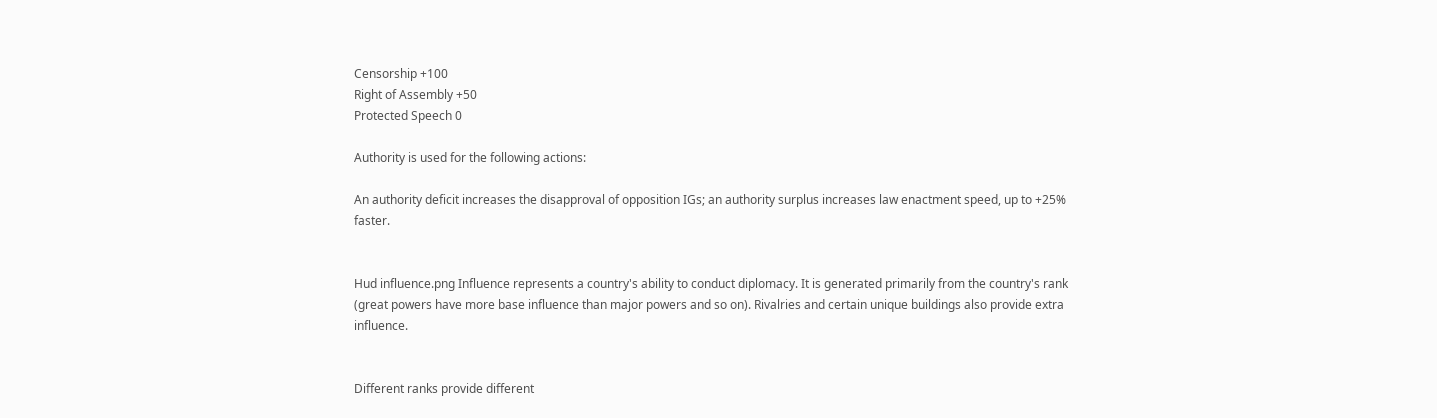Censorship +100
Right of Assembly +50
Protected Speech 0

Authority is used for the following actions:

An authority deficit increases the disapproval of opposition IGs; an authority surplus increases law enactment speed, up to +25% faster.


Hud influence.png Influence represents a country's ability to conduct diplomacy. It is generated primarily from the country's rank (great powers have more base influence than major powers and so on). Rivalries and certain unique buildings also provide extra influence.


Different ranks provide different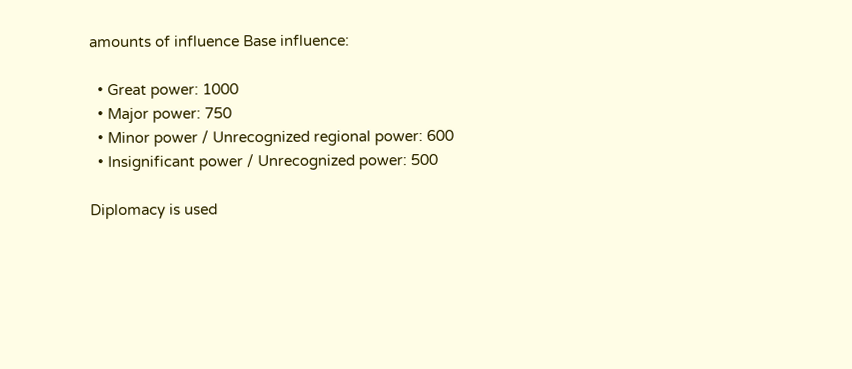amounts of influence Base influence:

  • Great power: 1000
  • Major power: 750
  • Minor power / Unrecognized regional power: 600
  • Insignificant power / Unrecognized power: 500

Diplomacy is used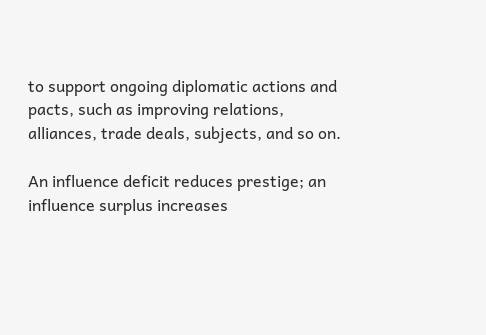to support ongoing diplomatic actions and pacts, such as improving relations, alliances, trade deals, subjects, and so on.

An influence deficit reduces prestige; an influence surplus increases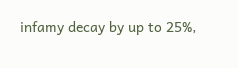infamy decay by up to 25%,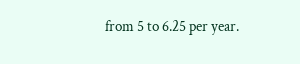from 5 to 6.25 per year.